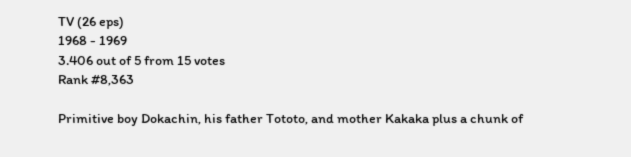TV (26 eps)
1968 - 1969
3.406 out of 5 from 15 votes
Rank #8,363

Primitive boy Dokachin, his father Tototo, and mother Kakaka plus a chunk of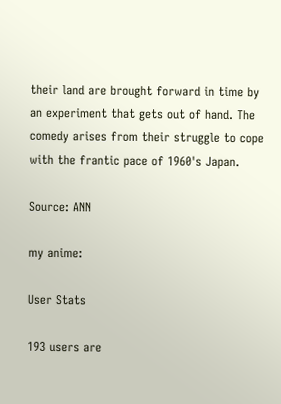their land are brought forward in time by an experiment that gets out of hand. The comedy arises from their struggle to cope with the frantic pace of 1960's Japan.

Source: ANN

my anime:

User Stats

193 users are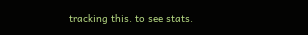tracking this. to see stats.